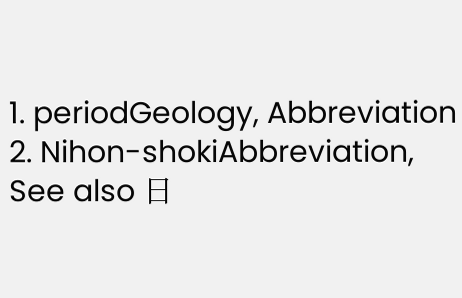1. periodGeology, Abbreviation
2. Nihon-shokiAbbreviation, See also 日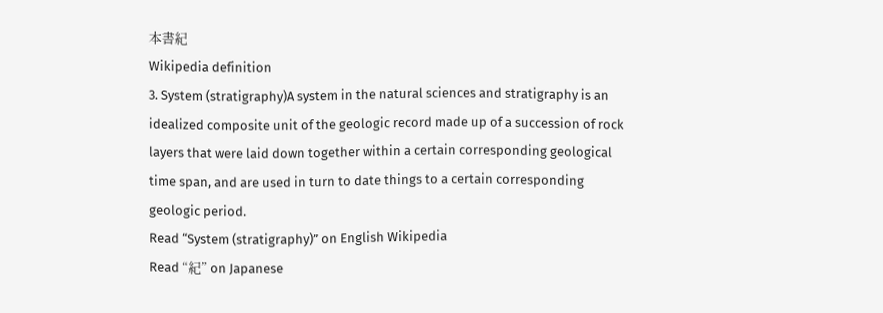本書紀
Wikipedia definition
3. System (stratigraphy)A system in the natural sciences and stratigraphy is an idealized composite unit of the geologic record made up of a succession of rock layers that were laid down together within a certain corresponding geological time span, and are used in turn to date things to a certain corresponding geologic period.
Read “System (stratigraphy)” on English Wikipedia
Read “紀” on Japanese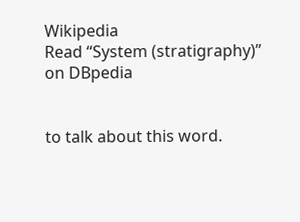Wikipedia
Read “System (stratigraphy)” on DBpedia


to talk about this word.